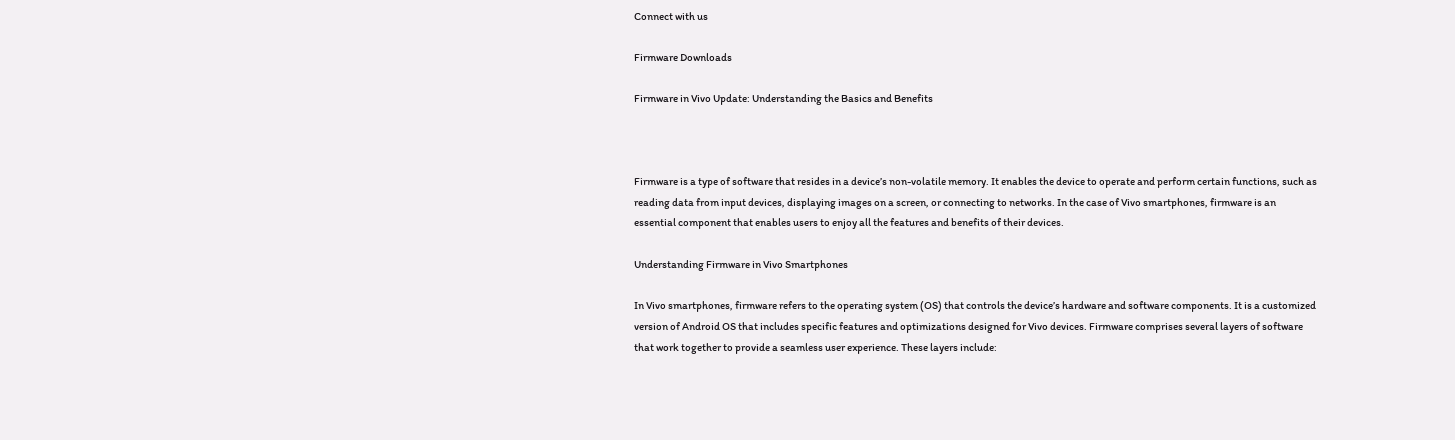Connect with us

Firmware Downloads

Firmware in Vivo Update: Understanding the Basics and Benefits



Firmware is a type of software that resides in a device’s non-volatile memory. It enables the device to operate and perform certain functions, such as reading data from input devices, displaying images on a screen, or connecting to networks. In the case of Vivo smartphones, firmware is an essential component that enables users to enjoy all the features and benefits of their devices.

Understanding Firmware in Vivo Smartphones

In Vivo smartphones, firmware refers to the operating system (OS) that controls the device’s hardware and software components. It is a customized version of Android OS that includes specific features and optimizations designed for Vivo devices. Firmware comprises several layers of software that work together to provide a seamless user experience. These layers include: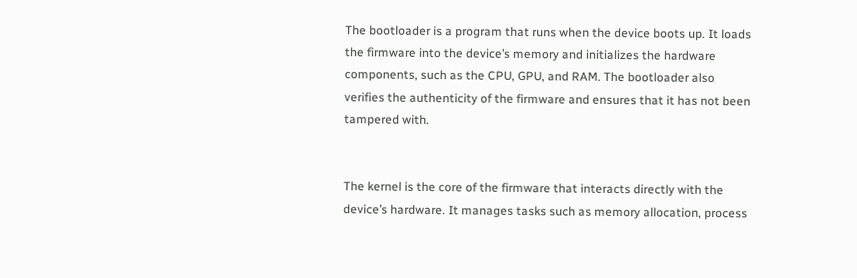The bootloader is a program that runs when the device boots up. It loads the firmware into the device’s memory and initializes the hardware components, such as the CPU, GPU, and RAM. The bootloader also verifies the authenticity of the firmware and ensures that it has not been tampered with.


The kernel is the core of the firmware that interacts directly with the device’s hardware. It manages tasks such as memory allocation, process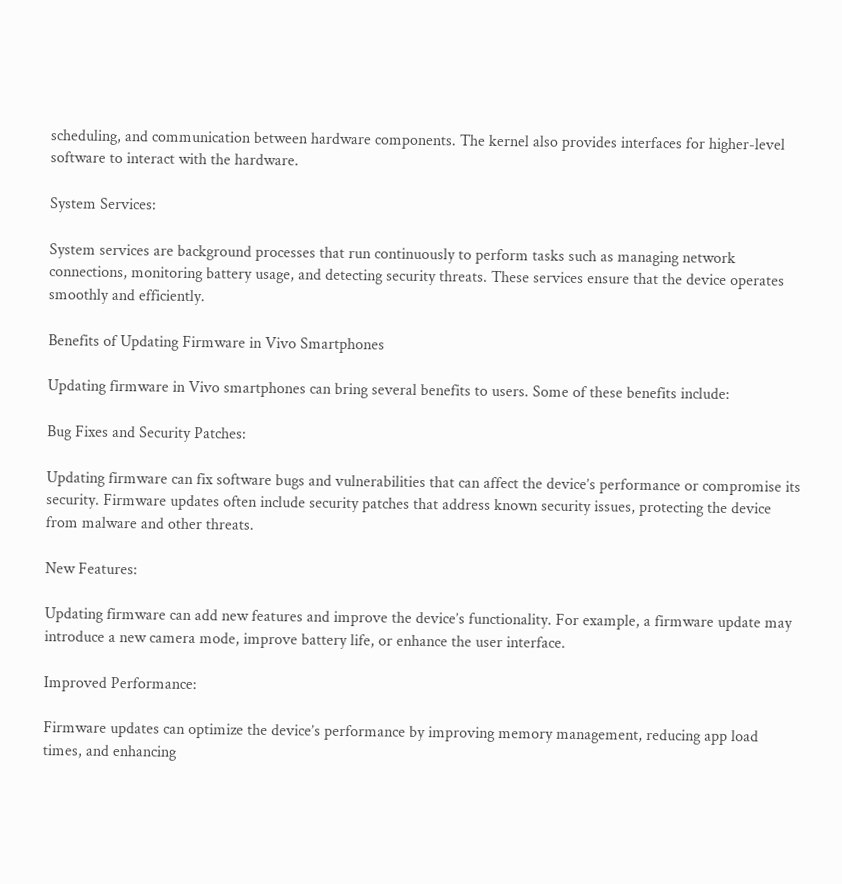scheduling, and communication between hardware components. The kernel also provides interfaces for higher-level software to interact with the hardware.

System Services:

System services are background processes that run continuously to perform tasks such as managing network connections, monitoring battery usage, and detecting security threats. These services ensure that the device operates smoothly and efficiently.

Benefits of Updating Firmware in Vivo Smartphones

Updating firmware in Vivo smartphones can bring several benefits to users. Some of these benefits include:

Bug Fixes and Security Patches:

Updating firmware can fix software bugs and vulnerabilities that can affect the device’s performance or compromise its security. Firmware updates often include security patches that address known security issues, protecting the device from malware and other threats.

New Features:

Updating firmware can add new features and improve the device’s functionality. For example, a firmware update may introduce a new camera mode, improve battery life, or enhance the user interface.

Improved Performance:

Firmware updates can optimize the device’s performance by improving memory management, reducing app load times, and enhancing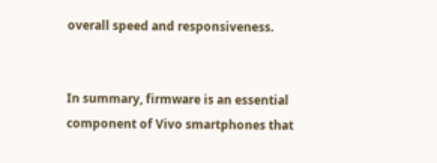overall speed and responsiveness.


In summary, firmware is an essential component of Vivo smartphones that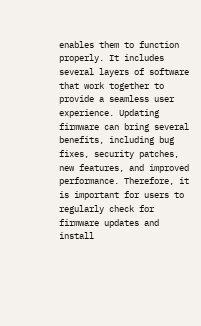enables them to function properly. It includes several layers of software that work together to provide a seamless user experience. Updating firmware can bring several benefits, including bug fixes, security patches, new features, and improved performance. Therefore, it is important for users to regularly check for firmware updates and install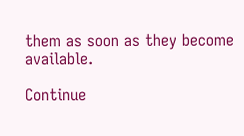them as soon as they become available.

Continue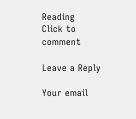Reading
Click to comment

Leave a Reply

Your email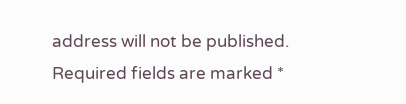address will not be published. Required fields are marked *